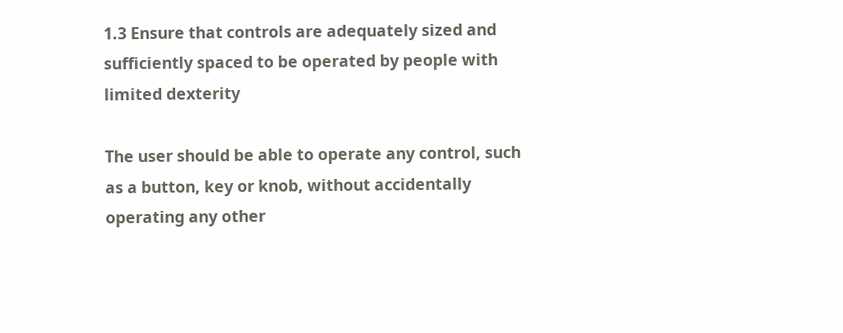1.3 Ensure that controls are adequately sized and sufficiently spaced to be operated by people with limited dexterity

The user should be able to operate any control, such as a button, key or knob, without accidentally operating any other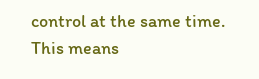control at the same time. This means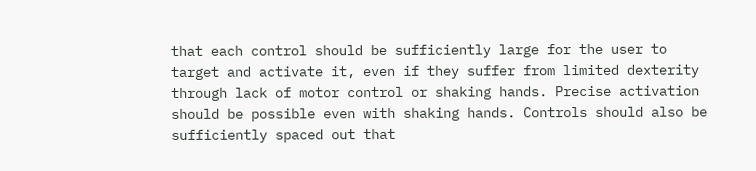that each control should be sufficiently large for the user to target and activate it, even if they suffer from limited dexterity through lack of motor control or shaking hands. Precise activation should be possible even with shaking hands. Controls should also be sufficiently spaced out that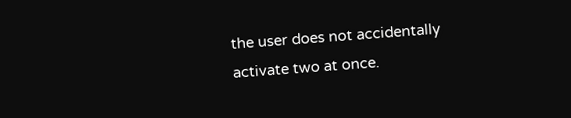the user does not accidentally activate two at once.